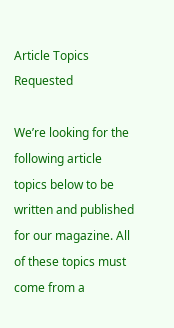Article Topics Requested

We’re looking for the following article topics below to be written and published for our magazine. All of these topics must come from a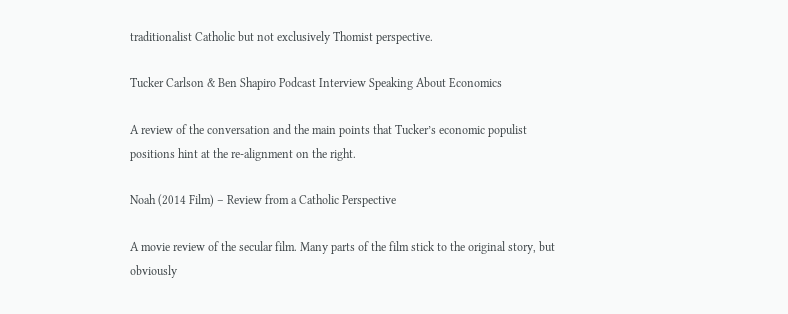traditionalist Catholic but not exclusively Thomist perspective.

Tucker Carlson & Ben Shapiro Podcast Interview Speaking About Economics

A review of the conversation and the main points that Tucker’s economic populist positions hint at the re-alignment on the right.

Noah (2014 Film) – Review from a Catholic Perspective

A movie review of the secular film. Many parts of the film stick to the original story, but obviously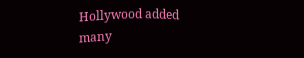Hollywood added many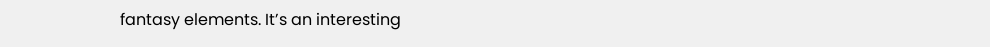fantasy elements. It’s an interesting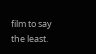film to say the least.